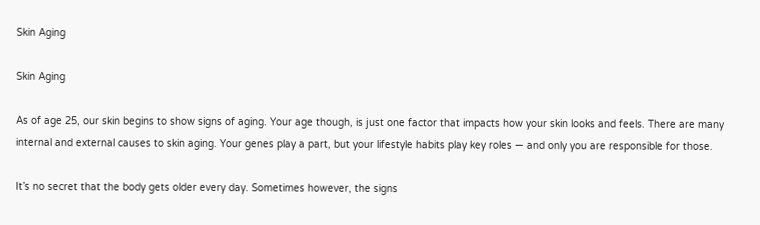Skin Aging

Skin Aging

As of age 25, our skin begins to show signs of aging. Your age though, is just one factor that impacts how your skin looks and feels. There are many internal and external causes to skin aging. Your genes play a part, but your lifestyle habits play key roles — and only you are responsible for those.

It’s no secret that the body gets older every day. Sometimes however, the signs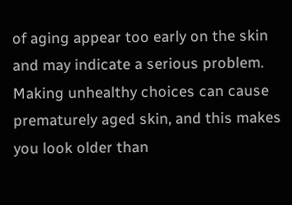of aging appear too early on the skin and may indicate a serious problem. Making unhealthy choices can cause prematurely aged skin, and this makes you look older than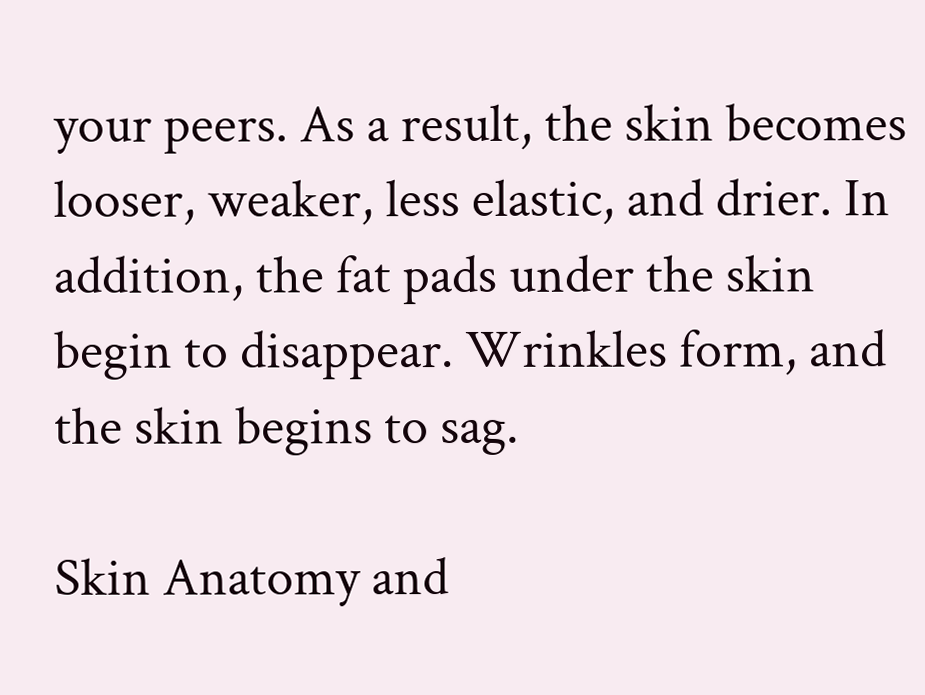your peers. As a result, the skin becomes looser, weaker, less elastic, and drier. In addition, the fat pads under the skin begin to disappear. Wrinkles form, and the skin begins to sag.

Skin Anatomy and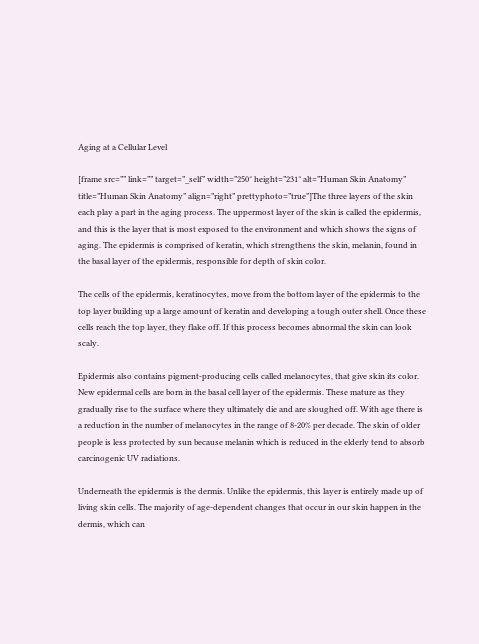Aging at a Cellular Level

[frame src=”” link=”” target=”_self” width=”250″ height=”231″ alt=”Human Skin Anatomy” title=”Human Skin Anatomy” align=”right” prettyphoto=”true”]The three layers of the skin each play a part in the aging process. The uppermost layer of the skin is called the epidermis, and this is the layer that is most exposed to the environment and which shows the signs of aging. The epidermis is comprised of keratin, which strengthens the skin, melanin, found in the basal layer of the epidermis, responsible for depth of skin color.

The cells of the epidermis, keratinocytes, move from the bottom layer of the epidermis to the top layer building up a large amount of keratin and developing a tough outer shell. Once these cells reach the top layer, they flake off. If this process becomes abnormal the skin can look scaly.

Epidermis also contains pigment-producing cells called melanocytes, that give skin its color. New epidermal cells are born in the basal cell layer of the epidermis. These mature as they gradually rise to the surface where they ultimately die and are sloughed off. With age there is a reduction in the number of melanocytes in the range of 8‐20% per decade. The skin of older people is less protected by sun because melanin which is reduced in the elderly tend to absorb carcinogenic UV radiations.

Underneath the epidermis is the dermis. Unlike the epidermis, this layer is entirely made up of living skin cells. The majority of age-dependent changes that occur in our skin happen in the dermis, which can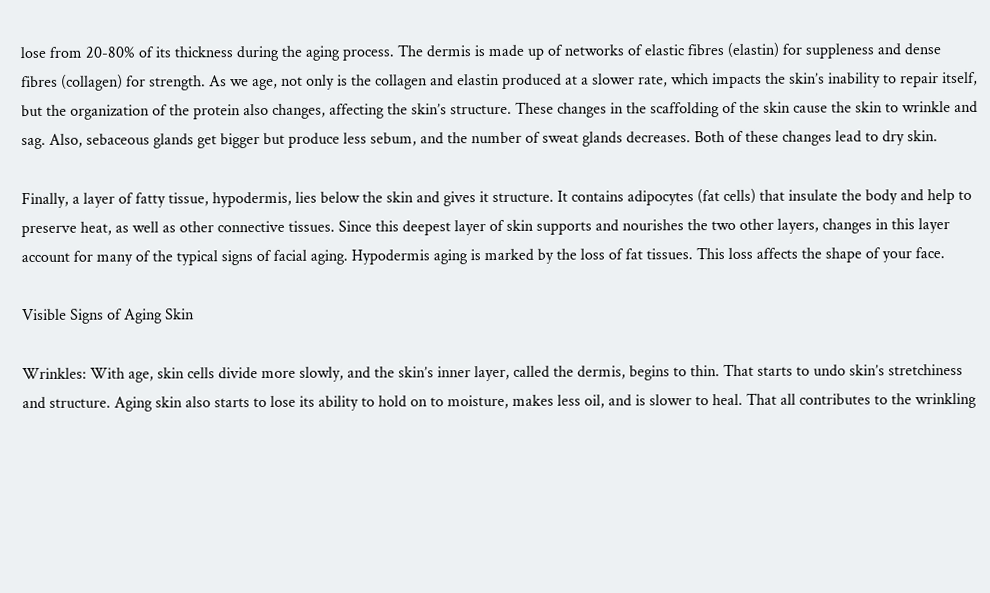lose from 20-80% of its thickness during the aging process. The dermis is made up of networks of elastic fibres (elastin) for suppleness and dense fibres (collagen) for strength. As we age, not only is the collagen and elastin produced at a slower rate, which impacts the skin’s inability to repair itself, but the organization of the protein also changes, affecting the skin’s structure. These changes in the scaffolding of the skin cause the skin to wrinkle and sag. Also, sebaceous glands get bigger but produce less sebum, and the number of sweat glands decreases. Both of these changes lead to dry skin.

Finally, a layer of fatty tissue, hypodermis, lies below the skin and gives it structure. It contains adipocytes (fat cells) that insulate the body and help to preserve heat, as well as other connective tissues. Since this deepest layer of skin supports and nourishes the two other layers, changes in this layer account for many of the typical signs of facial aging. Hypodermis aging is marked by the loss of fat tissues. This loss affects the shape of your face.

Visible Signs of Aging Skin

Wrinkles: With age, skin cells divide more slowly, and the skin’s inner layer, called the dermis, begins to thin. That starts to undo skin’s stretchiness and structure. Aging skin also starts to lose its ability to hold on to moisture, makes less oil, and is slower to heal. That all contributes to the wrinkling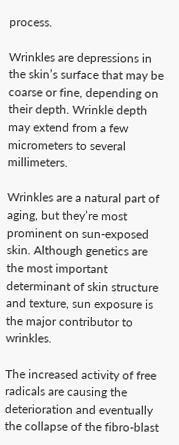process.

Wrinkles are depressions in the skin’s surface that may be coarse or fine, depending on their depth. Wrinkle depth may extend from a few micrometers to several millimeters.

Wrinkles are a natural part of aging, but they’re most prominent on sun-exposed skin. Although genetics are the most important determinant of skin structure and texture, sun exposure is the major contributor to wrinkles.

The increased activity of free radicals are causing the deterioration and eventually the collapse of the fibro-blast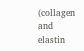(collagen and elastin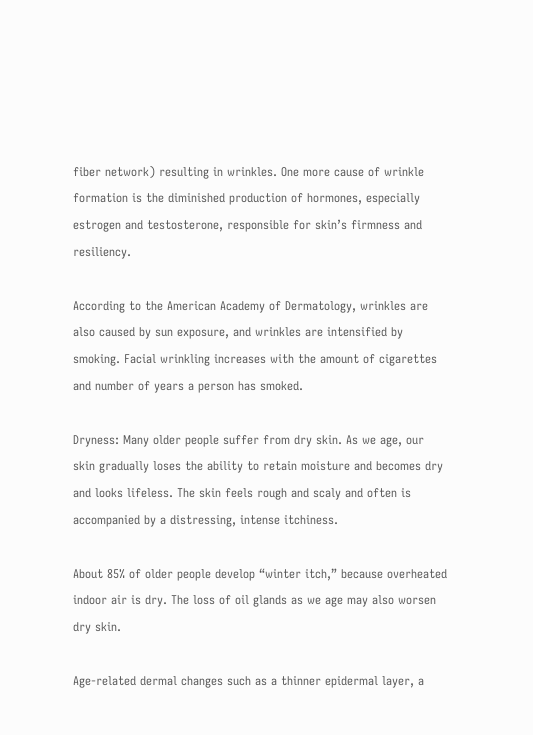fiber network) resulting in wrinkles. One more cause of wrinkle formation is the diminished production of hormones, especially estrogen and testosterone, responsible for skin’s firmness and resiliency.

According to the American Academy of Dermatology, wrinkles are also caused by sun exposure, and wrinkles are intensified by smoking. Facial wrinkling increases with the amount of cigarettes and number of years a person has smoked.

Dryness: Many older people suffer from dry skin. As we age, our skin gradually loses the ability to retain moisture and becomes dry and looks lifeless. The skin feels rough and scaly and often is accompanied by a distressing, intense itchiness.

About 85% of older people develop “winter itch,” because overheated indoor air is dry. The loss of oil glands as we age may also worsen dry skin.

Age-related dermal changes such as a thinner epidermal layer, a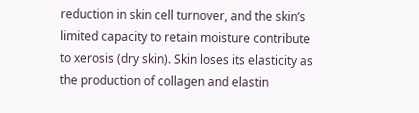reduction in skin cell turnover, and the skin’s limited capacity to retain moisture contribute to xerosis (dry skin). Skin loses its elasticity as the production of collagen and elastin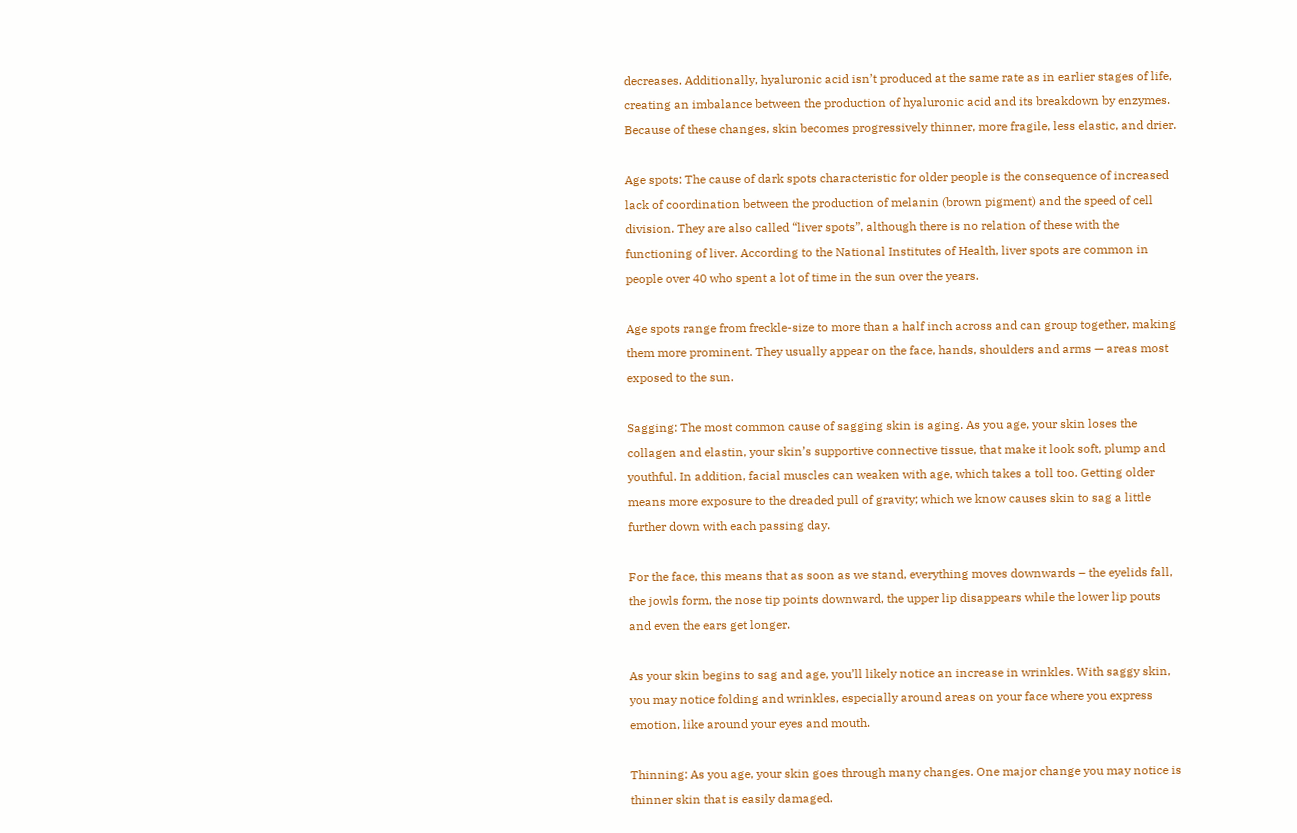decreases. Additionally, hyaluronic acid isn’t produced at the same rate as in earlier stages of life, creating an imbalance between the production of hyaluronic acid and its breakdown by enzymes. Because of these changes, skin becomes progressively thinner, more fragile, less elastic, and drier.

Age spots: The cause of dark spots characteristic for older people is the consequence of increased lack of coordination between the production of melanin (brown pigment) and the speed of cell division. They are also called “liver spots”, although there is no relation of these with the functioning of liver. According to the National Institutes of Health, liver spots are common in people over 40 who spent a lot of time in the sun over the years.

Age spots range from freckle-size to more than a half inch across and can group together, making them more prominent. They usually appear on the face, hands, shoulders and arms — areas most exposed to the sun.

Sagging: The most common cause of sagging skin is aging. As you age, your skin loses the collagen and elastin, your skin’s supportive connective tissue, that make it look soft, plump and youthful. In addition, facial muscles can weaken with age, which takes a toll too. Getting older means more exposure to the dreaded pull of gravity; which we know causes skin to sag a little further down with each passing day.

For the face, this means that as soon as we stand, everything moves downwards – the eyelids fall, the jowls form, the nose tip points downward, the upper lip disappears while the lower lip pouts and even the ears get longer.

As your skin begins to sag and age, you’ll likely notice an increase in wrinkles. With saggy skin, you may notice folding and wrinkles, especially around areas on your face where you express emotion, like around your eyes and mouth.

Thinning: As you age, your skin goes through many changes. One major change you may notice is thinner skin that is easily damaged.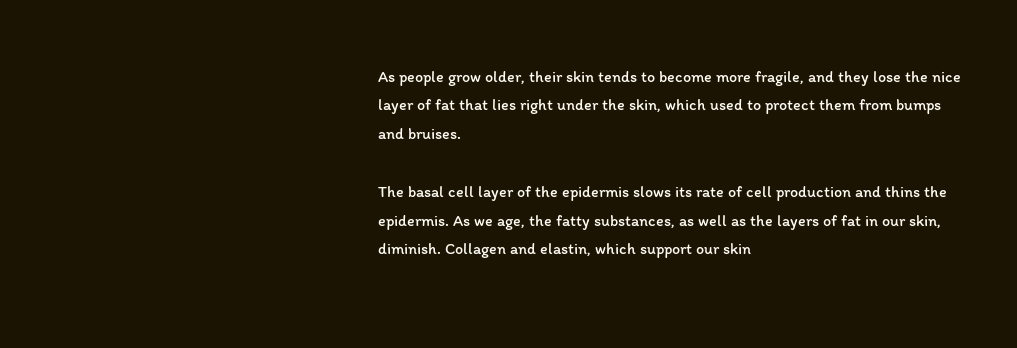As people grow older, their skin tends to become more fragile, and they lose the nice layer of fat that lies right under the skin, which used to protect them from bumps and bruises.

The basal cell layer of the epidermis slows its rate of cell production and thins the epidermis. As we age, the fatty substances, as well as the layers of fat in our skin, diminish. Collagen and elastin, which support our skin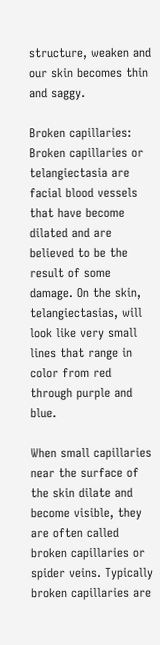structure, weaken and our skin becomes thin and saggy.

Broken capillaries: Broken capillaries or telangiectasia are facial blood vessels that have become dilated and are believed to be the result of some damage. On the skin, telangiectasias, will look like very small lines that range in color from red through purple and blue.

When small capillaries near the surface of the skin dilate and become visible, they are often called broken capillaries or spider veins. Typically broken capillaries are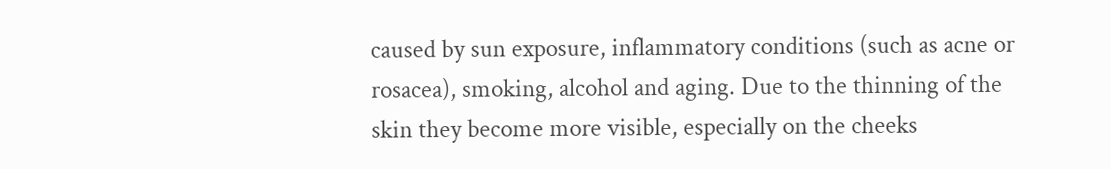caused by sun exposure, inflammatory conditions (such as acne or rosacea), smoking, alcohol and aging. Due to the thinning of the skin they become more visible, especially on the cheeks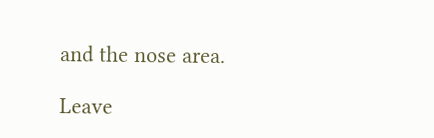and the nose area.

Leave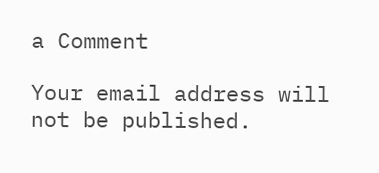a Comment

Your email address will not be published.